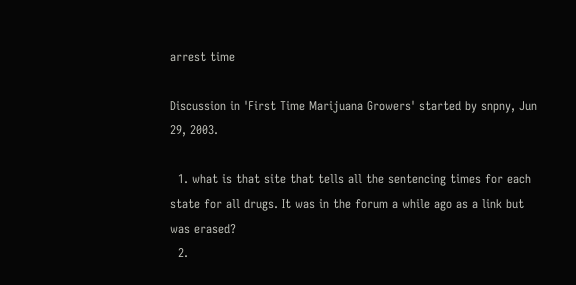arrest time

Discussion in 'First Time Marijuana Growers' started by snpny, Jun 29, 2003.

  1. what is that site that tells all the sentencing times for each state for all drugs. It was in the forum a while ago as a link but was erased?
  2.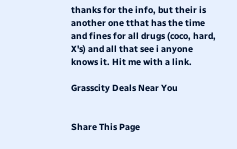thanks for the info, but their is another one tthat has the time and fines for all drugs (coco, hard, X's) and all that see i anyone knows it. Hit me with a link.

Grasscity Deals Near You


Share This Page